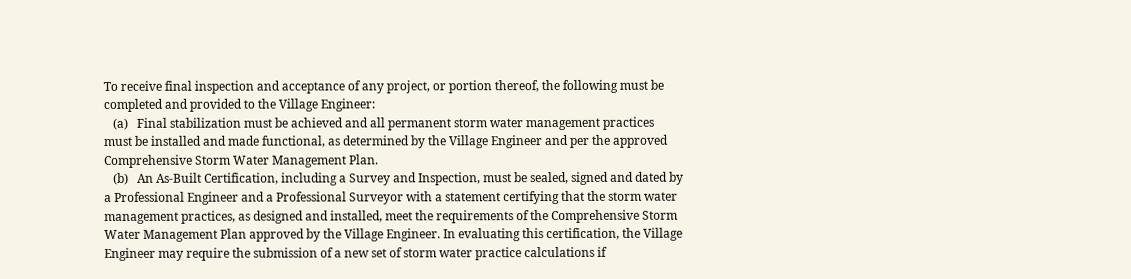To receive final inspection and acceptance of any project, or portion thereof, the following must be completed and provided to the Village Engineer:
   (a)   Final stabilization must be achieved and all permanent storm water management practices must be installed and made functional, as determined by the Village Engineer and per the approved Comprehensive Storm Water Management Plan.
   (b)   An As-Built Certification, including a Survey and Inspection, must be sealed, signed and dated by a Professional Engineer and a Professional Surveyor with a statement certifying that the storm water management practices, as designed and installed, meet the requirements of the Comprehensive Storm Water Management Plan approved by the Village Engineer. In evaluating this certification, the Village Engineer may require the submission of a new set of storm water practice calculations if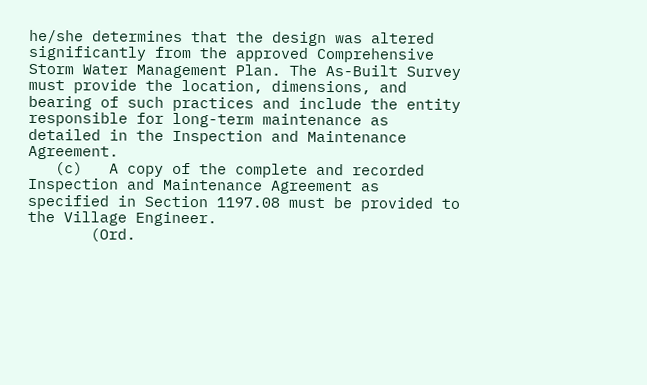he/she determines that the design was altered significantly from the approved Comprehensive Storm Water Management Plan. The As-Built Survey must provide the location, dimensions, and bearing of such practices and include the entity responsible for long-term maintenance as detailed in the Inspection and Maintenance Agreement.
   (c)   A copy of the complete and recorded Inspection and Maintenance Agreement as specified in Section 1197.08 must be provided to the Village Engineer.
       (Ord.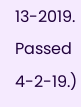13-2019. Passed 4-2-19.)